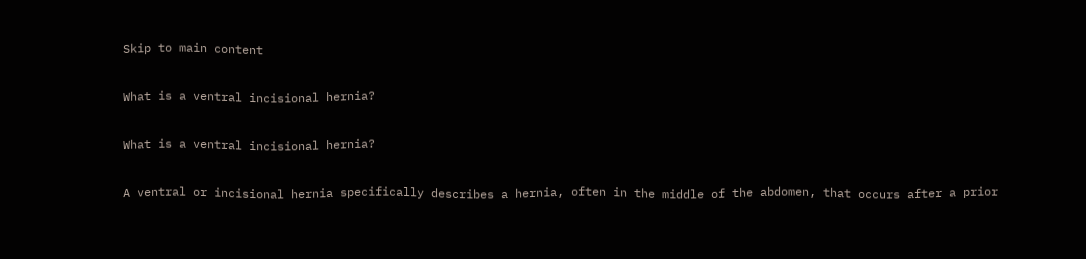Skip to main content

What is a ventral incisional hernia?

What is a ventral incisional hernia?

A ventral or incisional hernia specifically describes a hernia, often in the middle of the abdomen, that occurs after a prior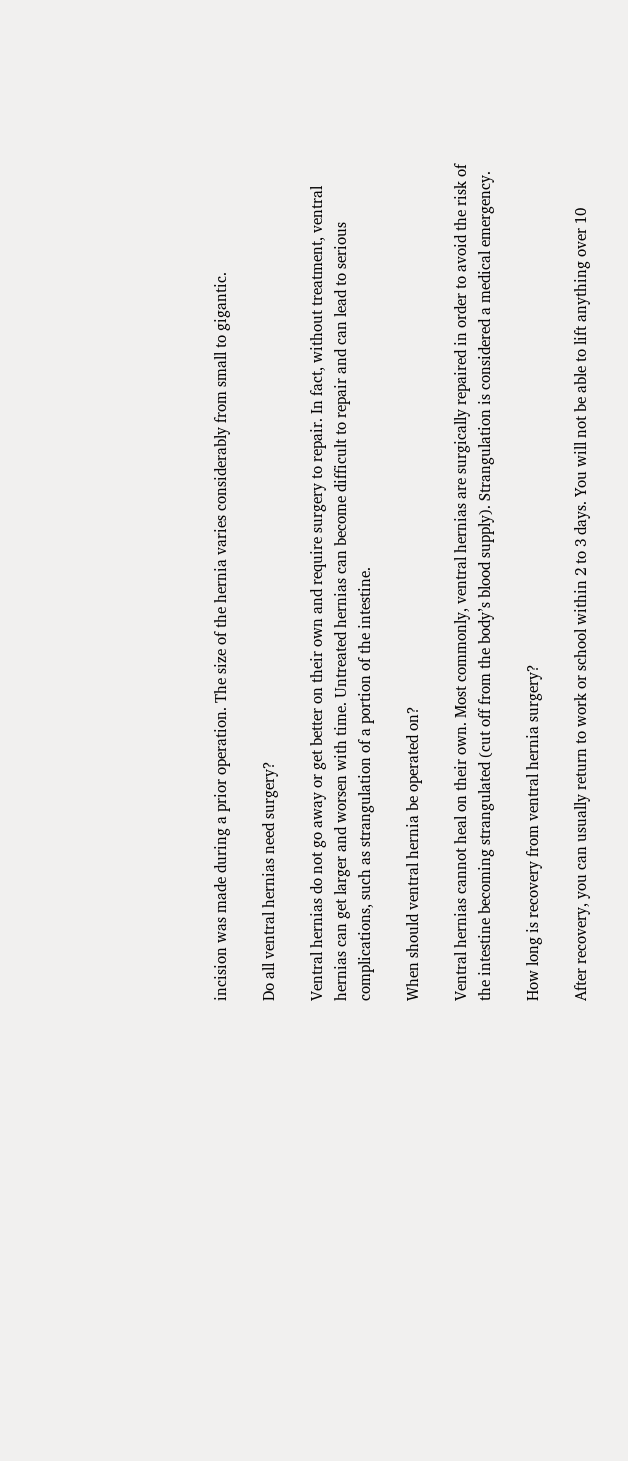incision was made during a prior operation. The size of the hernia varies considerably from small to gigantic.

Do all ventral hernias need surgery?

Ventral hernias do not go away or get better on their own and require surgery to repair. In fact, without treatment, ventral hernias can get larger and worsen with time. Untreated hernias can become difficult to repair and can lead to serious complications, such as strangulation of a portion of the intestine.

When should ventral hernia be operated on?

Ventral hernias cannot heal on their own. Most commonly, ventral hernias are surgically repaired in order to avoid the risk of the intestine becoming strangulated (cut off from the body’s blood supply). Strangulation is considered a medical emergency.

How long is recovery from ventral hernia surgery?

After recovery, you can usually return to work or school within 2 to 3 days. You will not be able to lift anything over 10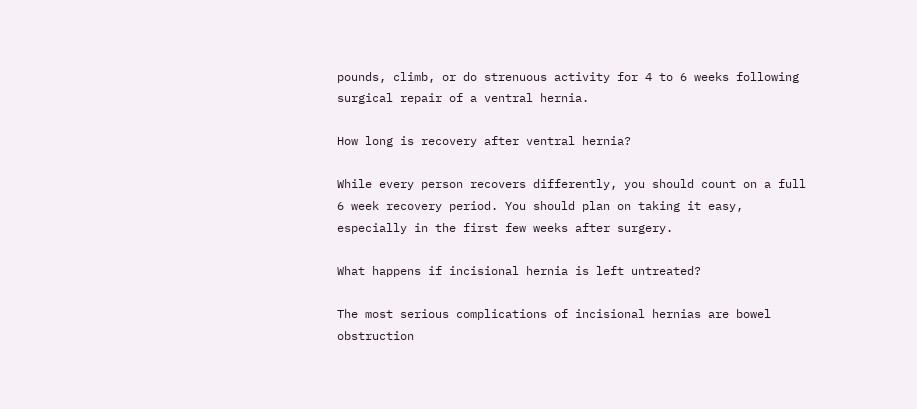pounds, climb, or do strenuous activity for 4 to 6 weeks following surgical repair of a ventral hernia.

How long is recovery after ventral hernia?

While every person recovers differently, you should count on a full 6 week recovery period. You should plan on taking it easy, especially in the first few weeks after surgery.

What happens if incisional hernia is left untreated?

The most serious complications of incisional hernias are bowel obstruction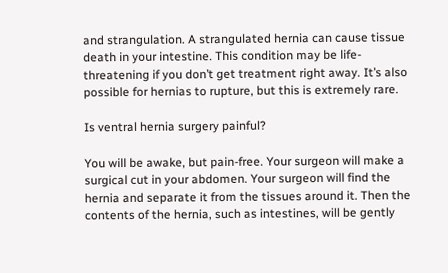and strangulation. A strangulated hernia can cause tissue death in your intestine. This condition may be life-threatening if you don’t get treatment right away. It’s also possible for hernias to rupture, but this is extremely rare.

Is ventral hernia surgery painful?

You will be awake, but pain-free. Your surgeon will make a surgical cut in your abdomen. Your surgeon will find the hernia and separate it from the tissues around it. Then the contents of the hernia, such as intestines, will be gently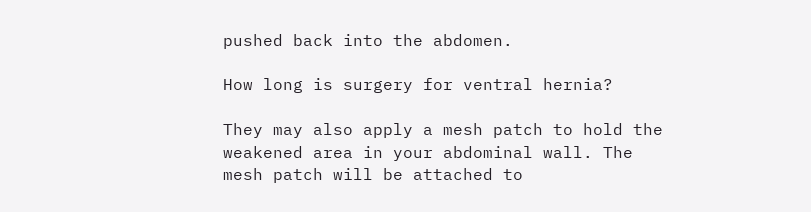pushed back into the abdomen.

How long is surgery for ventral hernia?

They may also apply a mesh patch to hold the weakened area in your abdominal wall. The mesh patch will be attached to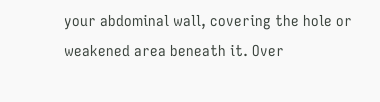your abdominal wall, covering the hole or weakened area beneath it. Over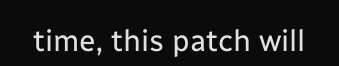time, this patch will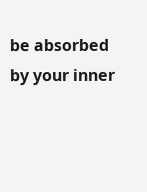be absorbed by your inner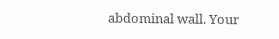abdominal wall. Your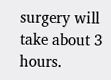surgery will take about 3 hours.